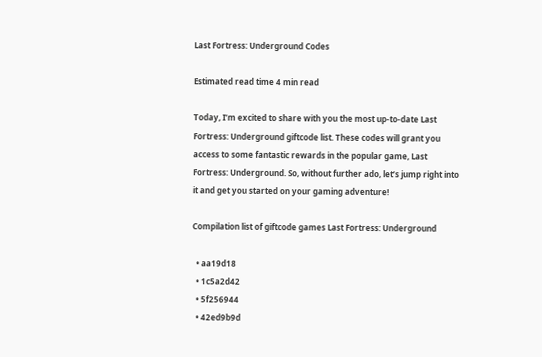Last Fortress: Underground Codes

Estimated read time 4 min read

Today, I’m excited to share with you the most up-to-date Last Fortress: Underground giftcode list. These codes will grant you access to some fantastic rewards in the popular game, Last Fortress: Underground. So, without further ado, let’s jump right into it and get you started on your gaming adventure!

Compilation list of giftcode games Last Fortress: Underground

  • aa19d18
  • 1c5a2d42
  • 5f256944
  • 42ed9b9d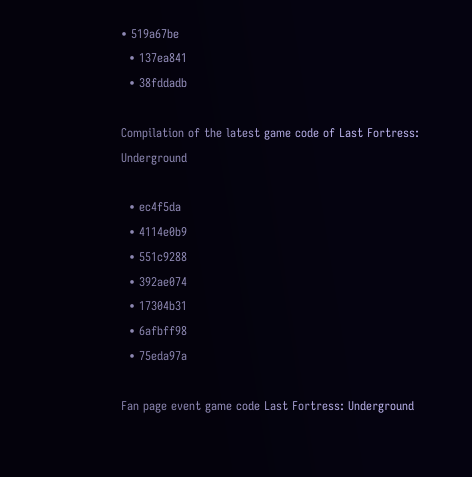• 519a67be
  • 137ea841
  • 38fddadb

Compilation of the latest game code of Last Fortress: Underground

  • ec4f5da
  • 4114e0b9
  • 551c9288
  • 392ae074
  • 17304b31
  • 6afbff98
  • 75eda97a

Fan page event game code Last Fortress: Underground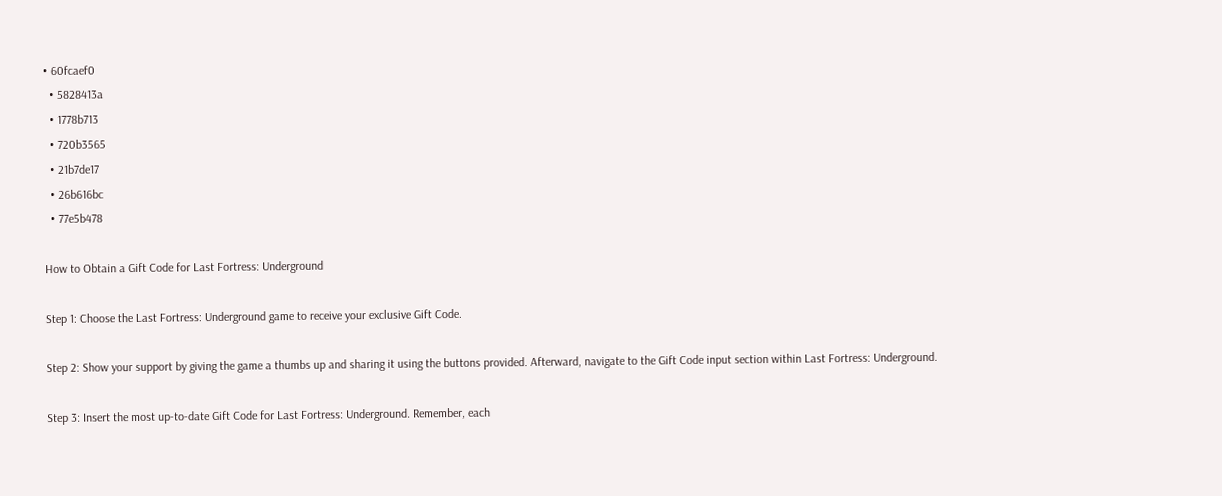• 60fcaef0
  • 5828413a
  • 1778b713
  • 720b3565
  • 21b7de17
  • 26b616bc
  • 77e5b478

How to Obtain a Gift Code for Last Fortress: Underground

Step 1: Choose the Last Fortress: Underground game to receive your exclusive Gift Code.

Step 2: Show your support by giving the game a thumbs up and sharing it using the buttons provided. Afterward, navigate to the Gift Code input section within Last Fortress: Underground.

Step 3: Insert the most up-to-date Gift Code for Last Fortress: Underground. Remember, each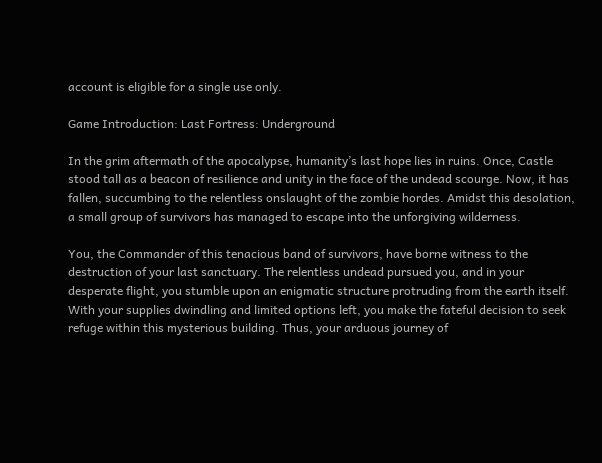account is eligible for a single use only.

Game Introduction: Last Fortress: Underground

In the grim aftermath of the apocalypse, humanity’s last hope lies in ruins. Once, Castle stood tall as a beacon of resilience and unity in the face of the undead scourge. Now, it has fallen, succumbing to the relentless onslaught of the zombie hordes. Amidst this desolation, a small group of survivors has managed to escape into the unforgiving wilderness.

You, the Commander of this tenacious band of survivors, have borne witness to the destruction of your last sanctuary. The relentless undead pursued you, and in your desperate flight, you stumble upon an enigmatic structure protruding from the earth itself. With your supplies dwindling and limited options left, you make the fateful decision to seek refuge within this mysterious building. Thus, your arduous journey of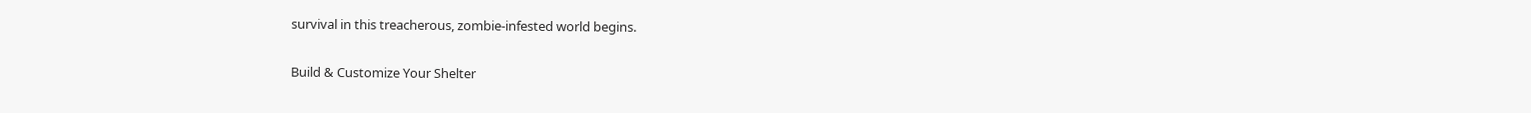survival in this treacherous, zombie-infested world begins.

Build & Customize Your Shelter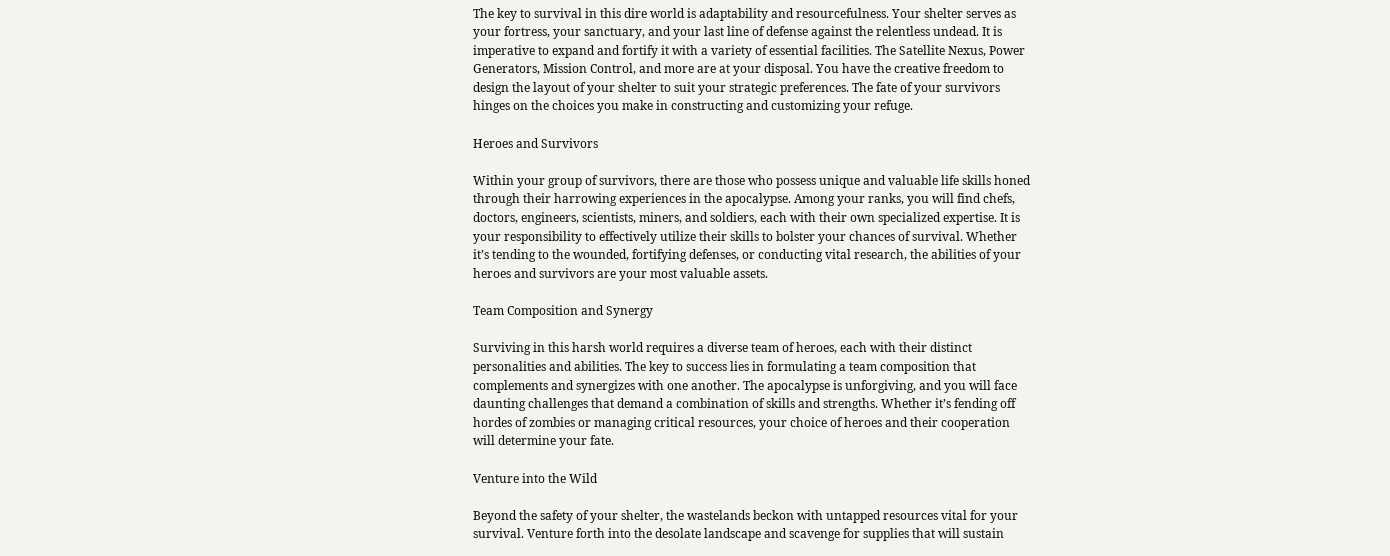The key to survival in this dire world is adaptability and resourcefulness. Your shelter serves as your fortress, your sanctuary, and your last line of defense against the relentless undead. It is imperative to expand and fortify it with a variety of essential facilities. The Satellite Nexus, Power Generators, Mission Control, and more are at your disposal. You have the creative freedom to design the layout of your shelter to suit your strategic preferences. The fate of your survivors hinges on the choices you make in constructing and customizing your refuge.

Heroes and Survivors

Within your group of survivors, there are those who possess unique and valuable life skills honed through their harrowing experiences in the apocalypse. Among your ranks, you will find chefs, doctors, engineers, scientists, miners, and soldiers, each with their own specialized expertise. It is your responsibility to effectively utilize their skills to bolster your chances of survival. Whether it’s tending to the wounded, fortifying defenses, or conducting vital research, the abilities of your heroes and survivors are your most valuable assets.

Team Composition and Synergy

Surviving in this harsh world requires a diverse team of heroes, each with their distinct personalities and abilities. The key to success lies in formulating a team composition that complements and synergizes with one another. The apocalypse is unforgiving, and you will face daunting challenges that demand a combination of skills and strengths. Whether it’s fending off hordes of zombies or managing critical resources, your choice of heroes and their cooperation will determine your fate.

Venture into the Wild

Beyond the safety of your shelter, the wastelands beckon with untapped resources vital for your survival. Venture forth into the desolate landscape and scavenge for supplies that will sustain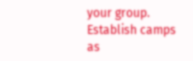your group. Establish camps as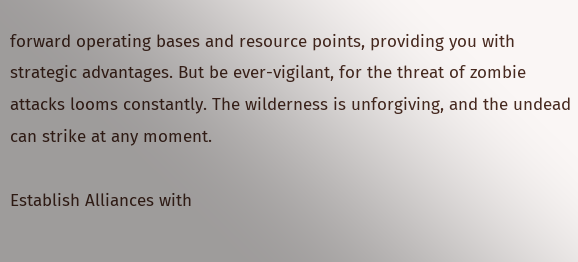forward operating bases and resource points, providing you with strategic advantages. But be ever-vigilant, for the threat of zombie attacks looms constantly. The wilderness is unforgiving, and the undead can strike at any moment.

Establish Alliances with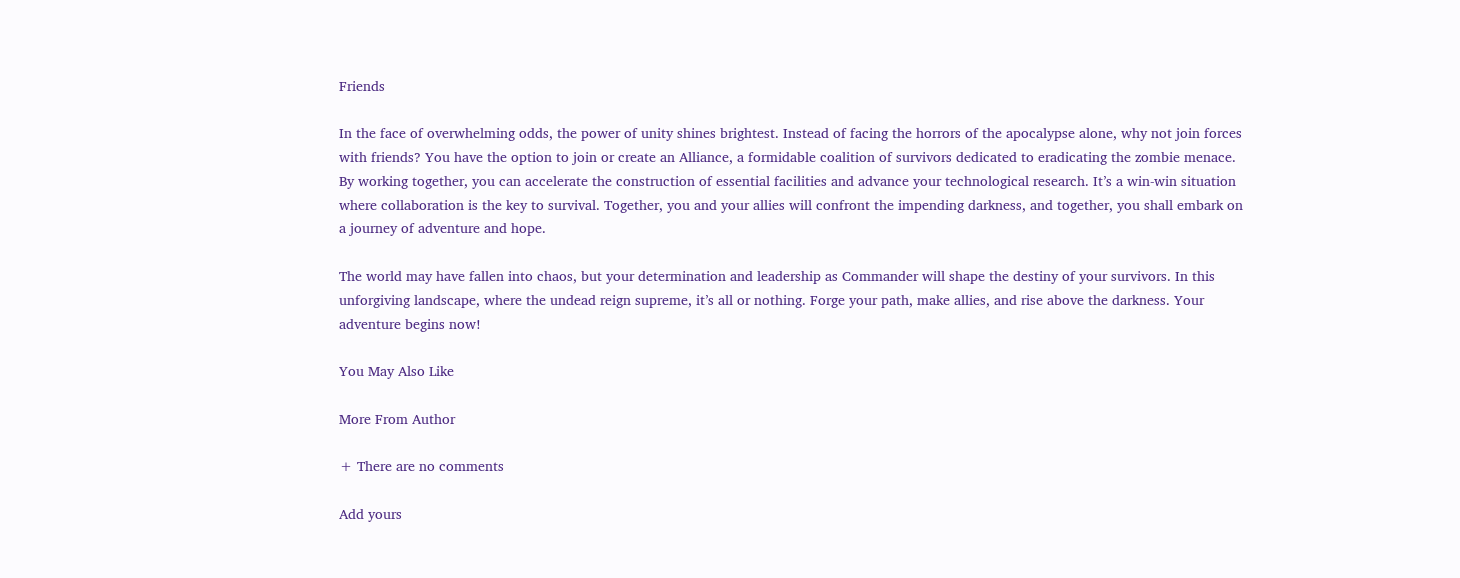Friends

In the face of overwhelming odds, the power of unity shines brightest. Instead of facing the horrors of the apocalypse alone, why not join forces with friends? You have the option to join or create an Alliance, a formidable coalition of survivors dedicated to eradicating the zombie menace. By working together, you can accelerate the construction of essential facilities and advance your technological research. It’s a win-win situation where collaboration is the key to survival. Together, you and your allies will confront the impending darkness, and together, you shall embark on a journey of adventure and hope.

The world may have fallen into chaos, but your determination and leadership as Commander will shape the destiny of your survivors. In this unforgiving landscape, where the undead reign supreme, it’s all or nothing. Forge your path, make allies, and rise above the darkness. Your adventure begins now!

You May Also Like

More From Author

+ There are no comments

Add yours